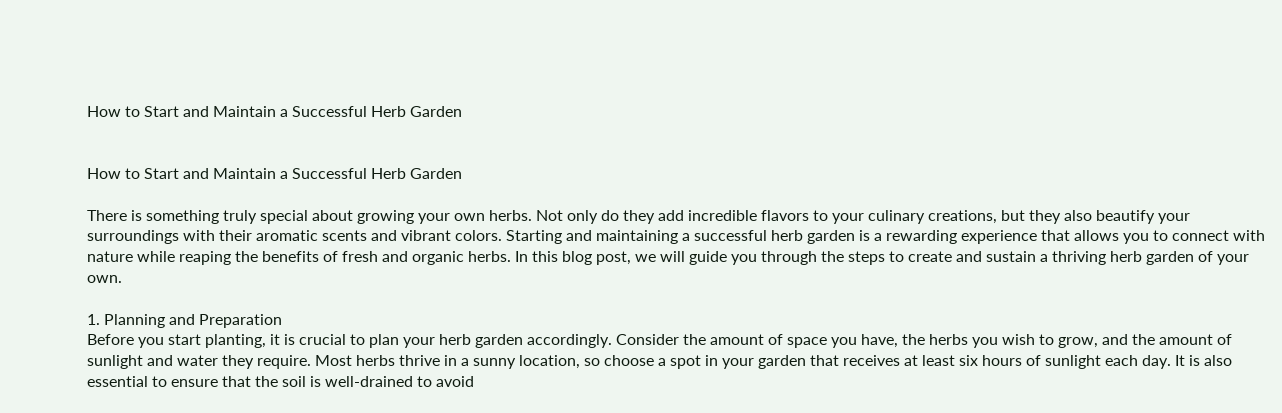How to Start and Maintain a Successful Herb Garden


How to Start and Maintain a Successful Herb Garden

There is something truly special about growing your own herbs. Not only do they add incredible flavors to your culinary creations, but they also beautify your surroundings with their aromatic scents and vibrant colors. Starting and maintaining a successful herb garden is a rewarding experience that allows you to connect with nature while reaping the benefits of fresh and organic herbs. In this blog post, we will guide you through the steps to create and sustain a thriving herb garden of your own.

1. Planning and Preparation
Before you start planting, it is crucial to plan your herb garden accordingly. Consider the amount of space you have, the herbs you wish to grow, and the amount of sunlight and water they require. Most herbs thrive in a sunny location, so choose a spot in your garden that receives at least six hours of sunlight each day. It is also essential to ensure that the soil is well-drained to avoid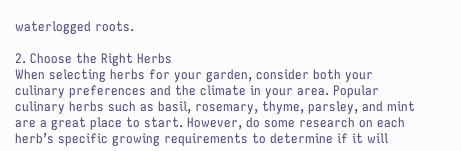waterlogged roots.

2. Choose the Right Herbs
When selecting herbs for your garden, consider both your culinary preferences and the climate in your area. Popular culinary herbs such as basil, rosemary, thyme, parsley, and mint are a great place to start. However, do some research on each herb’s specific growing requirements to determine if it will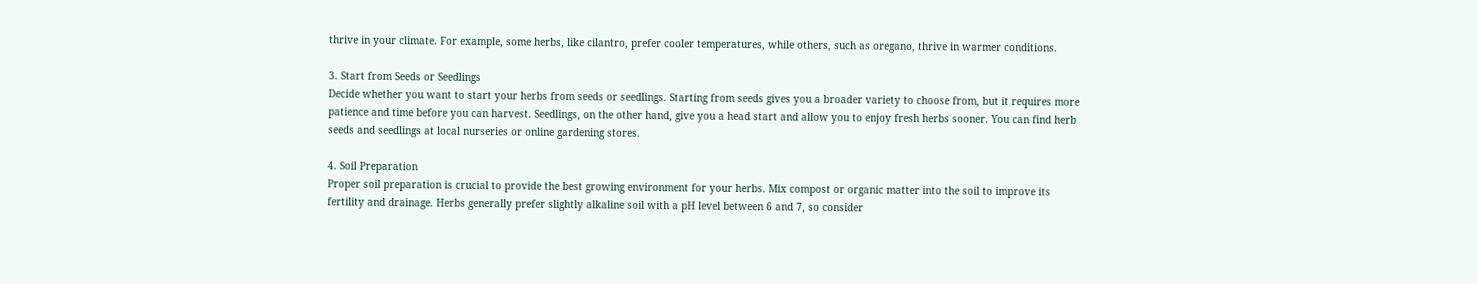thrive in your climate. For example, some herbs, like cilantro, prefer cooler temperatures, while others, such as oregano, thrive in warmer conditions.

3. Start from Seeds or Seedlings
Decide whether you want to start your herbs from seeds or seedlings. Starting from seeds gives you a broader variety to choose from, but it requires more patience and time before you can harvest. Seedlings, on the other hand, give you a head start and allow you to enjoy fresh herbs sooner. You can find herb seeds and seedlings at local nurseries or online gardening stores.

4. Soil Preparation
Proper soil preparation is crucial to provide the best growing environment for your herbs. Mix compost or organic matter into the soil to improve its fertility and drainage. Herbs generally prefer slightly alkaline soil with a pH level between 6 and 7, so consider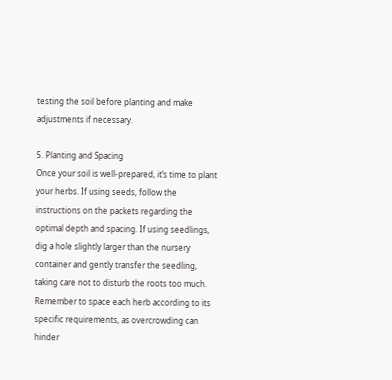testing the soil before planting and make adjustments if necessary.

5. Planting and Spacing
Once your soil is well-prepared, it’s time to plant your herbs. If using seeds, follow the instructions on the packets regarding the optimal depth and spacing. If using seedlings, dig a hole slightly larger than the nursery container and gently transfer the seedling, taking care not to disturb the roots too much. Remember to space each herb according to its specific requirements, as overcrowding can hinder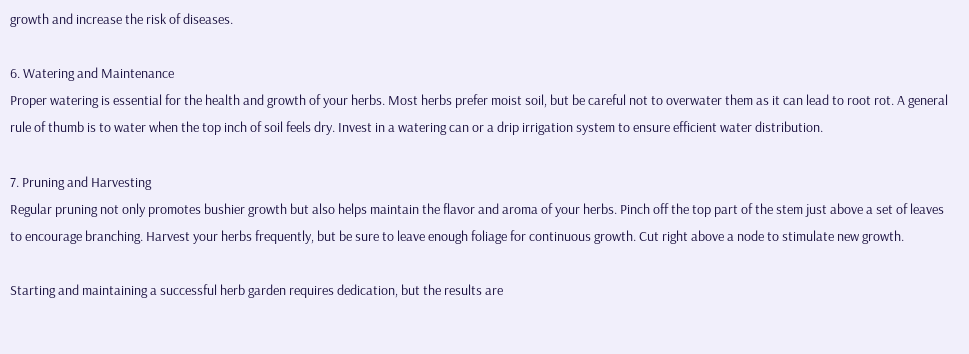growth and increase the risk of diseases.

6. Watering and Maintenance
Proper watering is essential for the health and growth of your herbs. Most herbs prefer moist soil, but be careful not to overwater them as it can lead to root rot. A general rule of thumb is to water when the top inch of soil feels dry. Invest in a watering can or a drip irrigation system to ensure efficient water distribution.

7. Pruning and Harvesting
Regular pruning not only promotes bushier growth but also helps maintain the flavor and aroma of your herbs. Pinch off the top part of the stem just above a set of leaves to encourage branching. Harvest your herbs frequently, but be sure to leave enough foliage for continuous growth. Cut right above a node to stimulate new growth.

Starting and maintaining a successful herb garden requires dedication, but the results are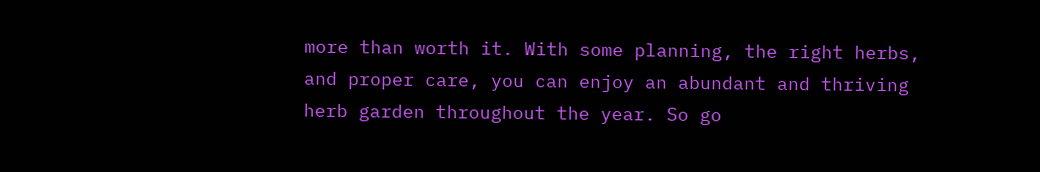more than worth it. With some planning, the right herbs, and proper care, you can enjoy an abundant and thriving herb garden throughout the year. So go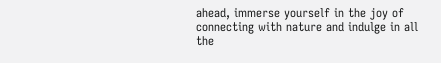ahead, immerse yourself in the joy of connecting with nature and indulge in all the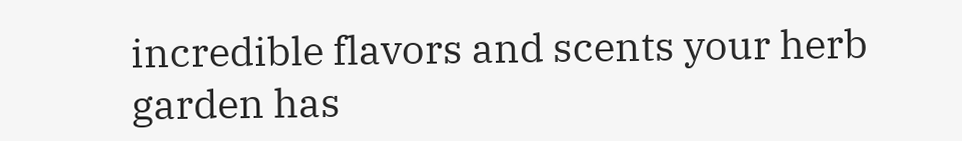incredible flavors and scents your herb garden has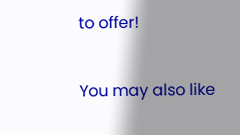to offer!

You may also like